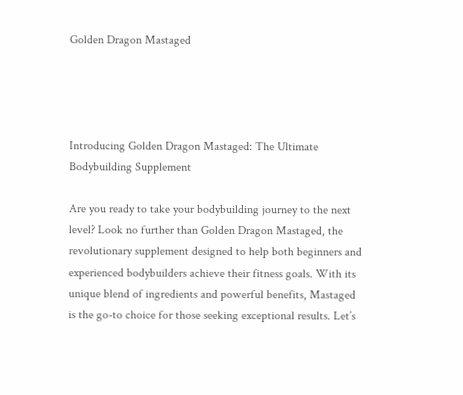Golden Dragon Mastaged




Introducing Golden Dragon Mastaged: The Ultimate Bodybuilding Supplement

Are you ready to take your bodybuilding journey to the next level? Look no further than Golden Dragon Mastaged, the revolutionary supplement designed to help both beginners and experienced bodybuilders achieve their fitness goals. With its unique blend of ingredients and powerful benefits, Mastaged is the go-to choice for those seeking exceptional results. Let’s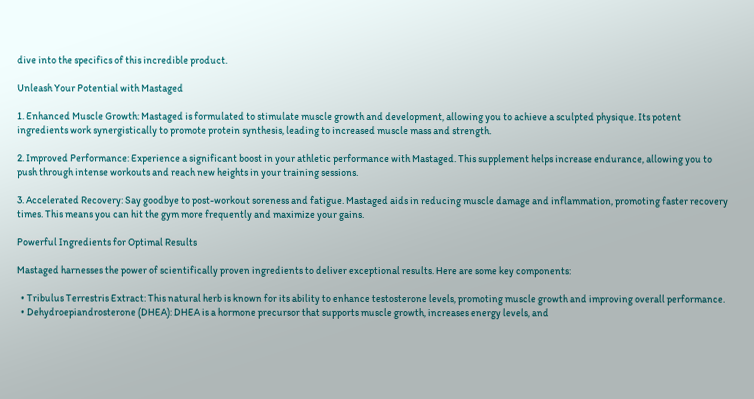dive into the specifics of this incredible product.

Unleash Your Potential with Mastaged

1. Enhanced Muscle Growth: Mastaged is formulated to stimulate muscle growth and development, allowing you to achieve a sculpted physique. Its potent ingredients work synergistically to promote protein synthesis, leading to increased muscle mass and strength.

2. Improved Performance: Experience a significant boost in your athletic performance with Mastaged. This supplement helps increase endurance, allowing you to push through intense workouts and reach new heights in your training sessions.

3. Accelerated Recovery: Say goodbye to post-workout soreness and fatigue. Mastaged aids in reducing muscle damage and inflammation, promoting faster recovery times. This means you can hit the gym more frequently and maximize your gains.

Powerful Ingredients for Optimal Results

Mastaged harnesses the power of scientifically proven ingredients to deliver exceptional results. Here are some key components:

  • Tribulus Terrestris Extract: This natural herb is known for its ability to enhance testosterone levels, promoting muscle growth and improving overall performance.
  • Dehydroepiandrosterone (DHEA): DHEA is a hormone precursor that supports muscle growth, increases energy levels, and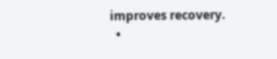improves recovery.
  •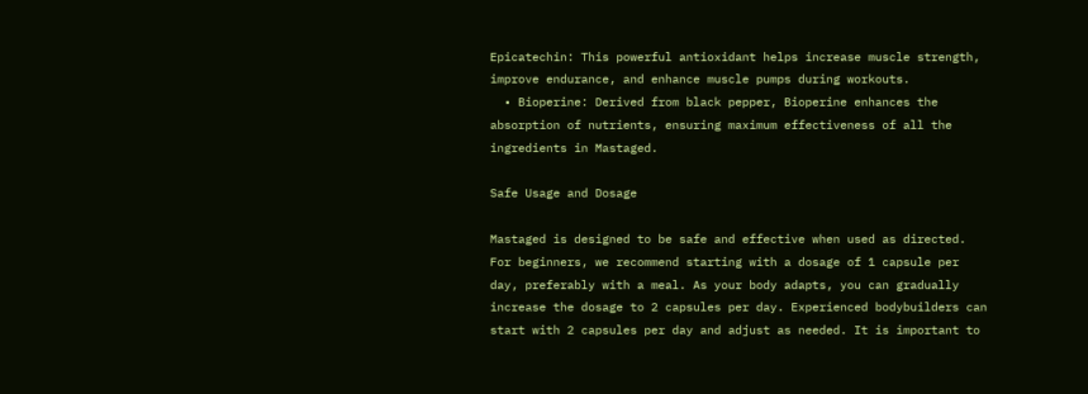Epicatechin: This powerful antioxidant helps increase muscle strength, improve endurance, and enhance muscle pumps during workouts.
  • Bioperine: Derived from black pepper, Bioperine enhances the absorption of nutrients, ensuring maximum effectiveness of all the ingredients in Mastaged.

Safe Usage and Dosage

Mastaged is designed to be safe and effective when used as directed. For beginners, we recommend starting with a dosage of 1 capsule per day, preferably with a meal. As your body adapts, you can gradually increase the dosage to 2 capsules per day. Experienced bodybuilders can start with 2 capsules per day and adjust as needed. It is important to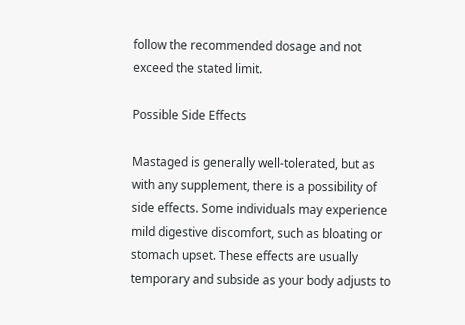follow the recommended dosage and not exceed the stated limit.

Possible Side Effects

Mastaged is generally well-tolerated, but as with any supplement, there is a possibility of side effects. Some individuals may experience mild digestive discomfort, such as bloating or stomach upset. These effects are usually temporary and subside as your body adjusts to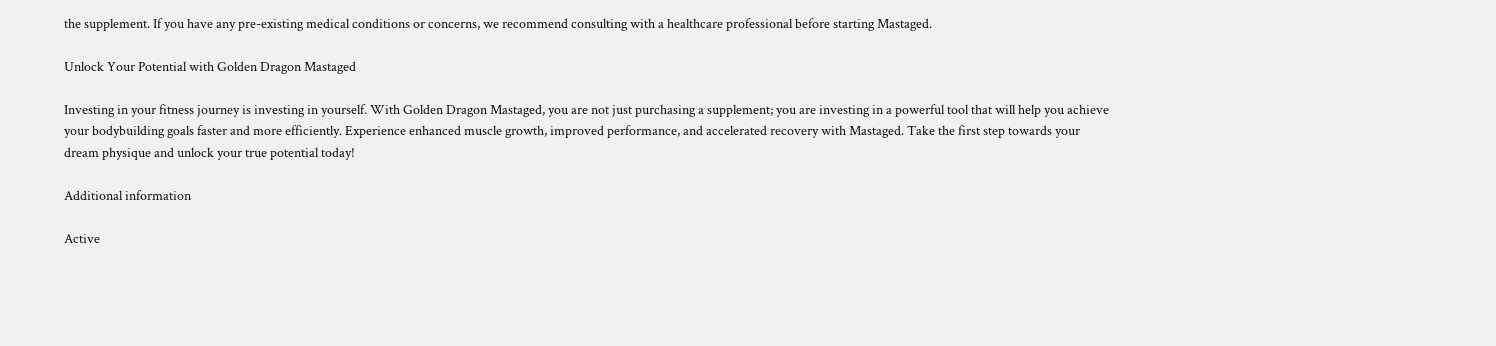the supplement. If you have any pre-existing medical conditions or concerns, we recommend consulting with a healthcare professional before starting Mastaged.

Unlock Your Potential with Golden Dragon Mastaged

Investing in your fitness journey is investing in yourself. With Golden Dragon Mastaged, you are not just purchasing a supplement; you are investing in a powerful tool that will help you achieve your bodybuilding goals faster and more efficiently. Experience enhanced muscle growth, improved performance, and accelerated recovery with Mastaged. Take the first step towards your dream physique and unlock your true potential today!

Additional information

Active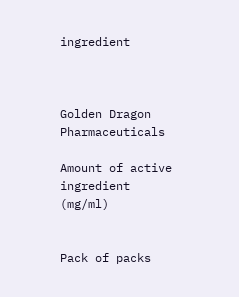ingredient



Golden Dragon Pharmaceuticals

Amount of active ingredient (mg/ml)


Pack of packs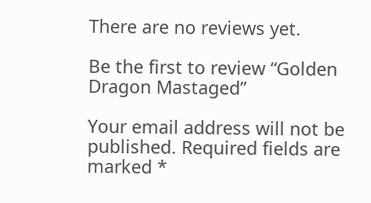There are no reviews yet.

Be the first to review “Golden Dragon Mastaged”

Your email address will not be published. Required fields are marked *